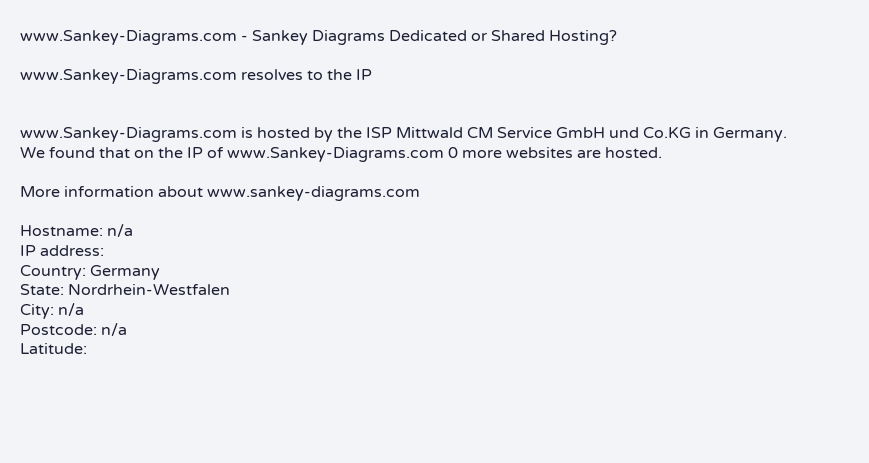www.Sankey-Diagrams.com - Sankey Diagrams Dedicated or Shared Hosting?

www.Sankey-Diagrams.com resolves to the IP


www.Sankey-Diagrams.com is hosted by the ISP Mittwald CM Service GmbH und Co.KG in Germany.
We found that on the IP of www.Sankey-Diagrams.com 0 more websites are hosted.

More information about www.sankey-diagrams.com

Hostname: n/a
IP address:
Country: Germany
State: Nordrhein-Westfalen
City: n/a
Postcode: n/a
Latitude: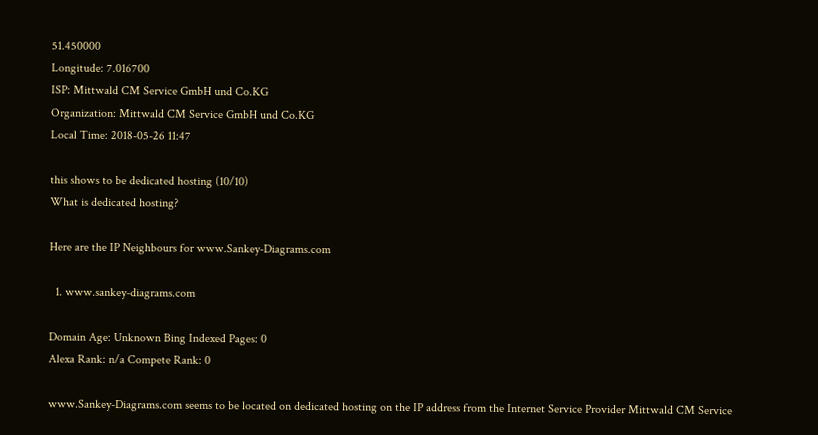51.450000
Longitude: 7.016700
ISP: Mittwald CM Service GmbH und Co.KG
Organization: Mittwald CM Service GmbH und Co.KG
Local Time: 2018-05-26 11:47

this shows to be dedicated hosting (10/10)
What is dedicated hosting?

Here are the IP Neighbours for www.Sankey-Diagrams.com

  1. www.sankey-diagrams.com

Domain Age: Unknown Bing Indexed Pages: 0
Alexa Rank: n/a Compete Rank: 0

www.Sankey-Diagrams.com seems to be located on dedicated hosting on the IP address from the Internet Service Provider Mittwald CM Service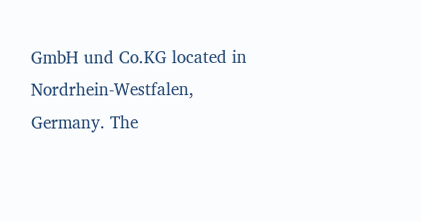GmbH und Co.KG located in Nordrhein-Westfalen, Germany. The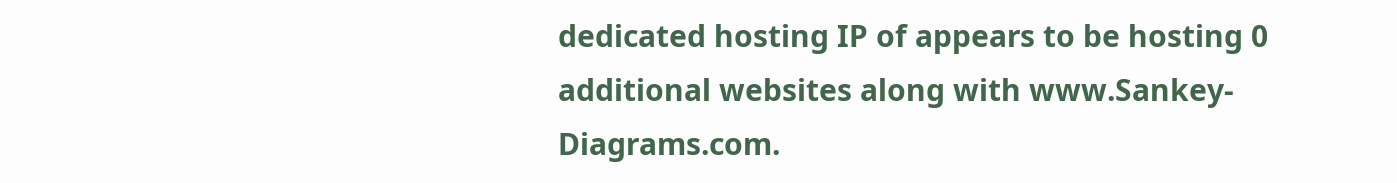dedicated hosting IP of appears to be hosting 0 additional websites along with www.Sankey-Diagrams.com.